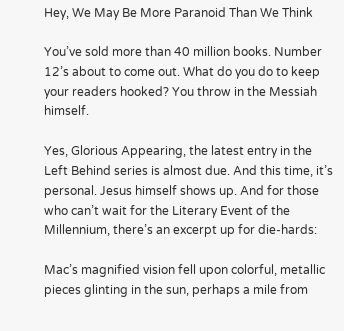Hey, We May Be More Paranoid Than We Think

You’ve sold more than 40 million books. Number 12’s about to come out. What do you do to keep your readers hooked? You throw in the Messiah himself.

Yes, Glorious Appearing, the latest entry in the Left Behind series is almost due. And this time, it’s personal. Jesus himself shows up. And for those who can’t wait for the Literary Event of the Millennium, there’s an excerpt up for die-hards:

Mac’s magnified vision fell upon colorful, metallic pieces glinting in the sun, perhaps a mile from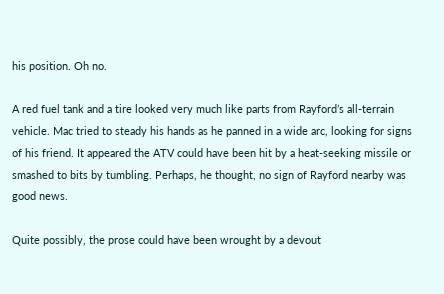his position. Oh no.

A red fuel tank and a tire looked very much like parts from Rayford’s all-terrain vehicle. Mac tried to steady his hands as he panned in a wide arc, looking for signs of his friend. It appeared the ATV could have been hit by a heat-seeking missile or smashed to bits by tumbling. Perhaps, he thought, no sign of Rayford nearby was good news.

Quite possibly, the prose could have been wrought by a devout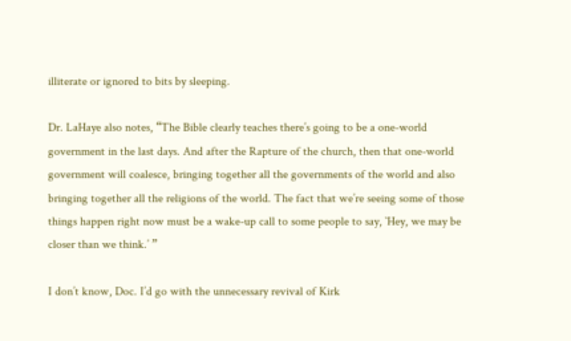illiterate or ignored to bits by sleeping.

Dr. LaHaye also notes, “The Bible clearly teaches there’s going to be a one-world government in the last days. And after the Rapture of the church, then that one-world government will coalesce, bringing together all the governments of the world and also bringing together all the religions of the world. The fact that we’re seeing some of those things happen right now must be a wake-up call to some people to say, `Hey, we may be closer than we think.’ ”

I don’t know, Doc. I’d go with the unnecessary revival of Kirk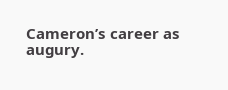Cameron’s career as augury.